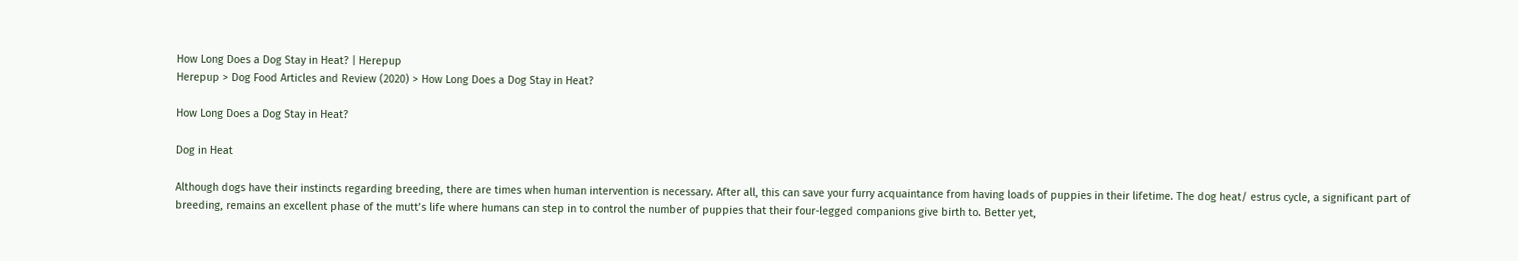How Long Does a Dog Stay in Heat? | Herepup
Herepup > Dog Food Articles and Review (2020) > How Long Does a Dog Stay in Heat?

How Long Does a Dog Stay in Heat?

Dog in Heat

Although dogs have their instincts regarding breeding, there are times when human intervention is necessary. After all, this can save your furry acquaintance from having loads of puppies in their lifetime. The dog heat/ estrus cycle, a significant part of breeding, remains an excellent phase of the mutt’s life where humans can step in to control the number of puppies that their four-legged companions give birth to. Better yet,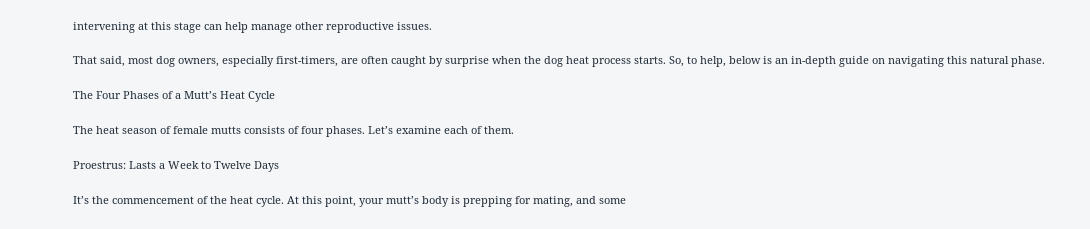intervening at this stage can help manage other reproductive issues.

That said, most dog owners, especially first-timers, are often caught by surprise when the dog heat process starts. So, to help, below is an in-depth guide on navigating this natural phase.

The Four Phases of a Mutt’s Heat Cycle

The heat season of female mutts consists of four phases. Let’s examine each of them.

Proestrus: Lasts a Week to Twelve Days

It’s the commencement of the heat cycle. At this point, your mutt’s body is prepping for mating, and some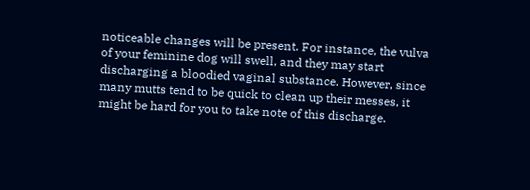noticeable changes will be present. For instance, the vulva of your feminine dog will swell, and they may start discharging a bloodied vaginal substance. However, since many mutts tend to be quick to clean up their messes, it might be hard for you to take note of this discharge.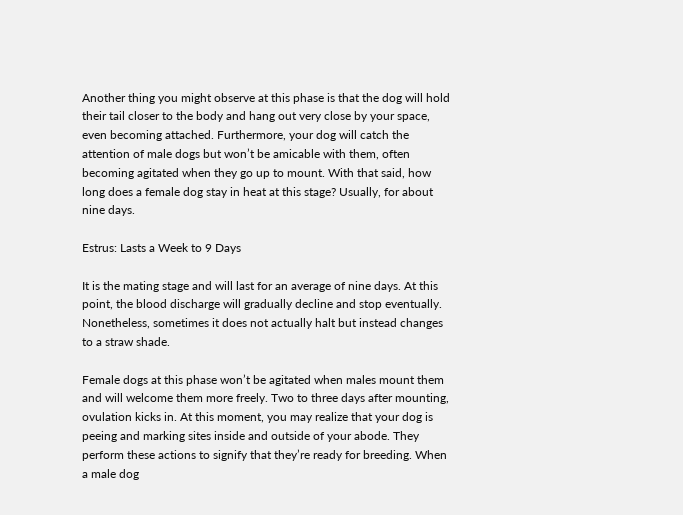Another thing you might observe at this phase is that the dog will hold their tail closer to the body and hang out very close by your space, even becoming attached. Furthermore, your dog will catch the attention of male dogs but won’t be amicable with them, often becoming agitated when they go up to mount. With that said, how long does a female dog stay in heat at this stage? Usually, for about nine days.

Estrus: Lasts a Week to 9 Days

It is the mating stage and will last for an average of nine days. At this point, the blood discharge will gradually decline and stop eventually. Nonetheless, sometimes it does not actually halt but instead changes to a straw shade.

Female dogs at this phase won’t be agitated when males mount them and will welcome them more freely. Two to three days after mounting, ovulation kicks in. At this moment, you may realize that your dog is peeing and marking sites inside and outside of your abode. They perform these actions to signify that they’re ready for breeding. When a male dog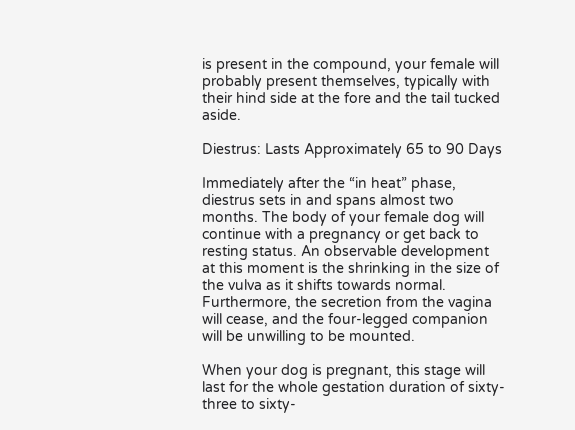is present in the compound, your female will probably present themselves, typically with their hind side at the fore and the tail tucked aside.

Diestrus: Lasts Approximately 65 to 90 Days

Immediately after the “in heat” phase, diestrus sets in and spans almost two months. The body of your female dog will continue with a pregnancy or get back to resting status. An observable development at this moment is the shrinking in the size of the vulva as it shifts towards normal. Furthermore, the secretion from the vagina will cease, and the four-legged companion will be unwilling to be mounted.

When your dog is pregnant, this stage will last for the whole gestation duration of sixty-three to sixty-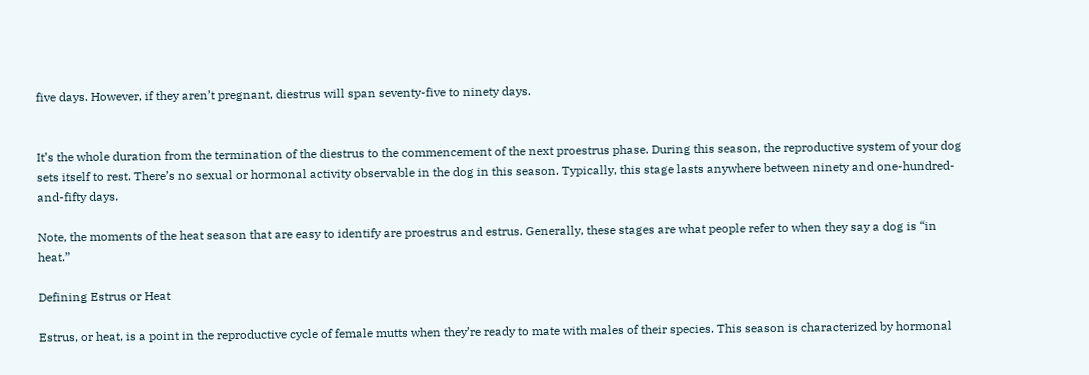five days. However, if they aren’t pregnant, diestrus will span seventy-five to ninety days.


It’s the whole duration from the termination of the diestrus to the commencement of the next proestrus phase. During this season, the reproductive system of your dog sets itself to rest. There’s no sexual or hormonal activity observable in the dog in this season. Typically, this stage lasts anywhere between ninety and one-hundred-and-fifty days.

Note, the moments of the heat season that are easy to identify are proestrus and estrus. Generally, these stages are what people refer to when they say a dog is “in heat.”

Defining Estrus or Heat

Estrus, or heat, is a point in the reproductive cycle of female mutts when they’re ready to mate with males of their species. This season is characterized by hormonal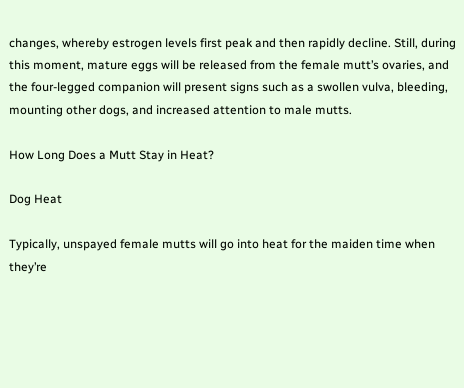changes, whereby estrogen levels first peak and then rapidly decline. Still, during this moment, mature eggs will be released from the female mutt’s ovaries, and the four-legged companion will present signs such as a swollen vulva, bleeding, mounting other dogs, and increased attention to male mutts.

How Long Does a Mutt Stay in Heat?

Dog Heat

Typically, unspayed female mutts will go into heat for the maiden time when they’re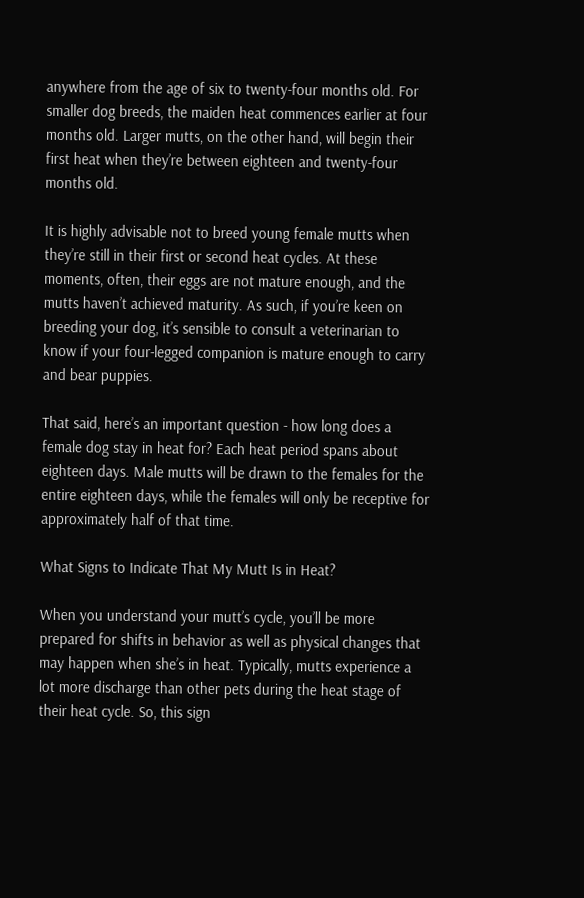anywhere from the age of six to twenty-four months old. For smaller dog breeds, the maiden heat commences earlier at four months old. Larger mutts, on the other hand, will begin their first heat when they’re between eighteen and twenty-four months old.

It is highly advisable not to breed young female mutts when they’re still in their first or second heat cycles. At these moments, often, their eggs are not mature enough, and the mutts haven’t achieved maturity. As such, if you’re keen on breeding your dog, it’s sensible to consult a veterinarian to know if your four-legged companion is mature enough to carry and bear puppies.

That said, here’s an important question - how long does a female dog stay in heat for? Each heat period spans about eighteen days. Male mutts will be drawn to the females for the entire eighteen days, while the females will only be receptive for approximately half of that time.

What Signs to Indicate That My Mutt Is in Heat?

When you understand your mutt’s cycle, you’ll be more prepared for shifts in behavior as well as physical changes that may happen when she’s in heat. Typically, mutts experience a lot more discharge than other pets during the heat stage of their heat cycle. So, this sign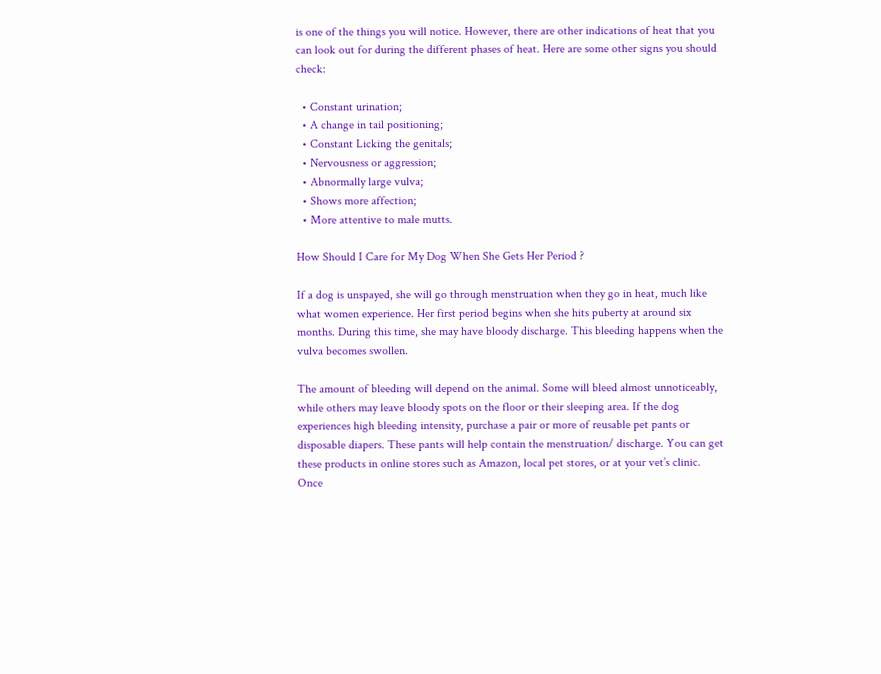is one of the things you will notice. However, there are other indications of heat that you can look out for during the different phases of heat. Here are some other signs you should check:

  • Constant urination;
  • A change in tail positioning;
  • Constant Licking the genitals;
  • Nervousness or aggression;
  • Abnormally large vulva;
  • Shows more affection;
  • More attentive to male mutts.

How Should I Care for My Dog When She Gets Her Period ?

If a dog is unspayed, she will go through menstruation when they go in heat, much like what women experience. Her first period begins when she hits puberty at around six months. During this time, she may have bloody discharge. This bleeding happens when the vulva becomes swollen.

The amount of bleeding will depend on the animal. Some will bleed almost unnoticeably, while others may leave bloody spots on the floor or their sleeping area. If the dog experiences high bleeding intensity, purchase a pair or more of reusable pet pants or disposable diapers. These pants will help contain the menstruation/ discharge. You can get these products in online stores such as Amazon, local pet stores, or at your vet’s clinic. Once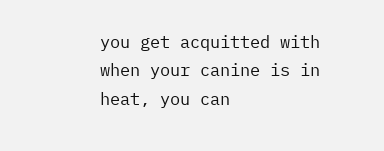you get acquitted with when your canine is in heat, you can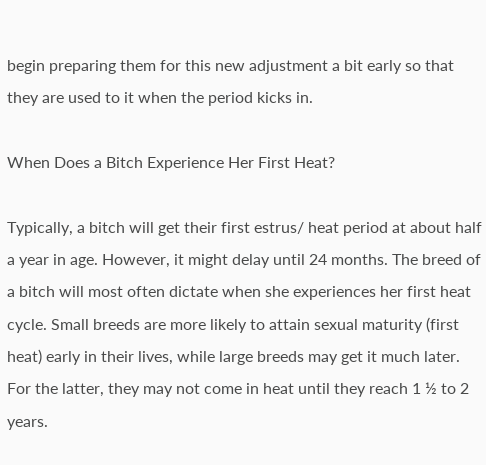begin preparing them for this new adjustment a bit early so that they are used to it when the period kicks in.

When Does a Bitch Experience Her First Heat?

Typically, a bitch will get their first estrus/ heat period at about half a year in age. However, it might delay until 24 months. The breed of a bitch will most often dictate when she experiences her first heat cycle. Small breeds are more likely to attain sexual maturity (first heat) early in their lives, while large breeds may get it much later. For the latter, they may not come in heat until they reach 1 ½ to 2 years.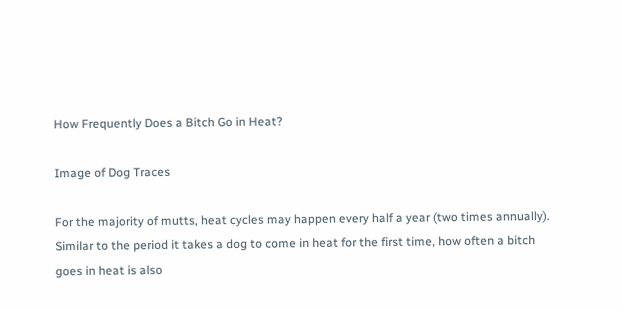How Frequently Does a Bitch Go in Heat?

Image of Dog Traces

For the majority of mutts, heat cycles may happen every half a year (two times annually). Similar to the period it takes a dog to come in heat for the first time, how often a bitch goes in heat is also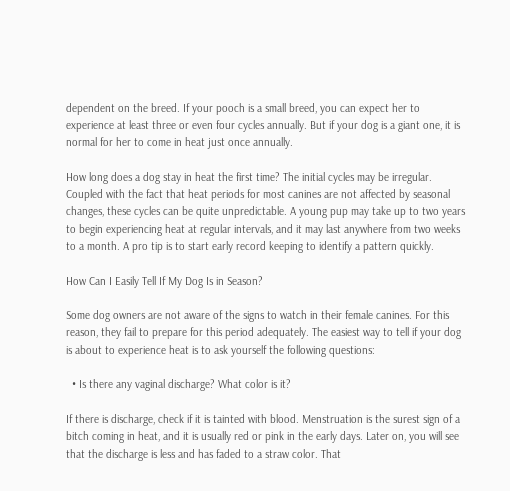dependent on the breed. If your pooch is a small breed, you can expect her to experience at least three or even four cycles annually. But if your dog is a giant one, it is normal for her to come in heat just once annually.

How long does a dog stay in heat the first time? The initial cycles may be irregular. Coupled with the fact that heat periods for most canines are not affected by seasonal changes, these cycles can be quite unpredictable. A young pup may take up to two years to begin experiencing heat at regular intervals, and it may last anywhere from two weeks to a month. A pro tip is to start early record keeping to identify a pattern quickly.

How Can I Easily Tell If My Dog Is in Season?

Some dog owners are not aware of the signs to watch in their female canines. For this reason, they fail to prepare for this period adequately. The easiest way to tell if your dog is about to experience heat is to ask yourself the following questions:

  • Is there any vaginal discharge? What color is it?

If there is discharge, check if it is tainted with blood. Menstruation is the surest sign of a bitch coming in heat, and it is usually red or pink in the early days. Later on, you will see that the discharge is less and has faded to a straw color. That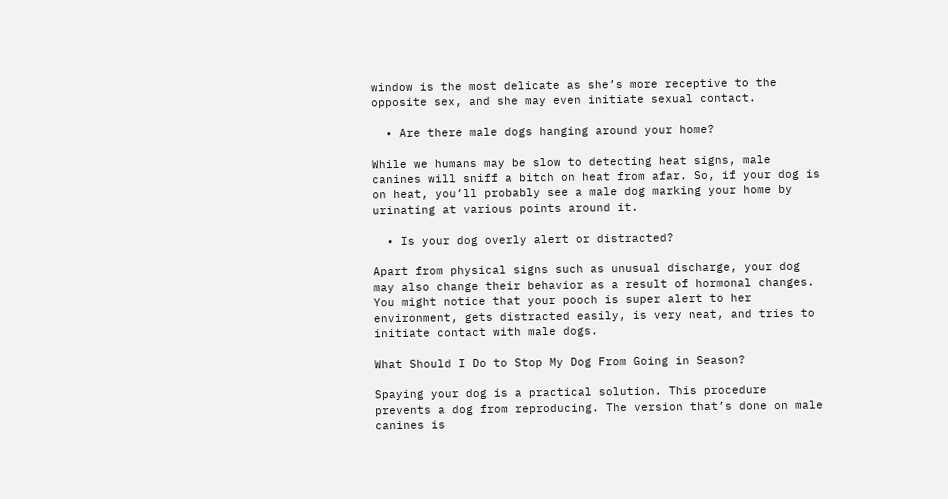window is the most delicate as she’s more receptive to the opposite sex, and she may even initiate sexual contact.

  • Are there male dogs hanging around your home?

While we humans may be slow to detecting heat signs, male canines will sniff a bitch on heat from afar. So, if your dog is on heat, you’ll probably see a male dog marking your home by urinating at various points around it.

  • Is your dog overly alert or distracted?

Apart from physical signs such as unusual discharge, your dog may also change their behavior as a result of hormonal changes. You might notice that your pooch is super alert to her environment, gets distracted easily, is very neat, and tries to initiate contact with male dogs.

What Should I Do to Stop My Dog From Going in Season?

Spaying your dog is a practical solution. This procedure prevents a dog from reproducing. The version that’s done on male canines is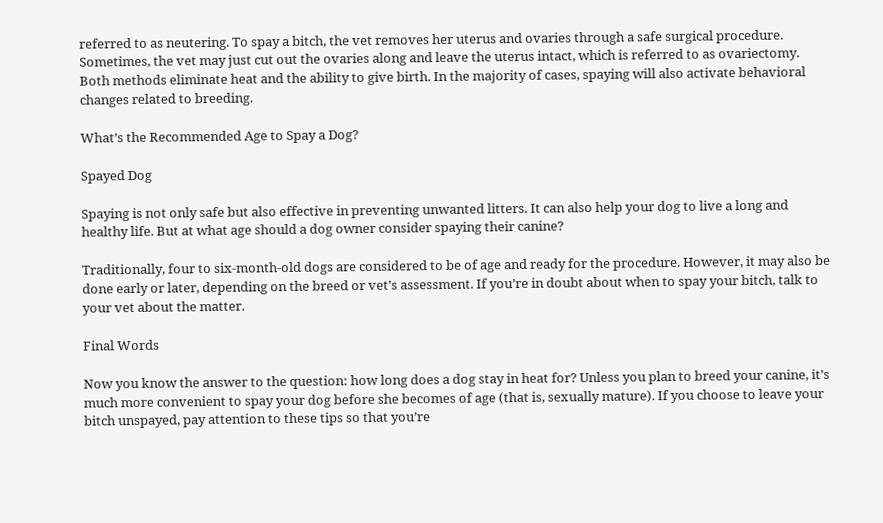referred to as neutering. To spay a bitch, the vet removes her uterus and ovaries through a safe surgical procedure. Sometimes, the vet may just cut out the ovaries along and leave the uterus intact, which is referred to as ovariectomy. Both methods eliminate heat and the ability to give birth. In the majority of cases, spaying will also activate behavioral changes related to breeding.

What’s the Recommended Age to Spay a Dog?

Spayed Dog

Spaying is not only safe but also effective in preventing unwanted litters. It can also help your dog to live a long and healthy life. But at what age should a dog owner consider spaying their canine?

Traditionally, four to six-month-old dogs are considered to be of age and ready for the procedure. However, it may also be done early or later, depending on the breed or vet’s assessment. If you’re in doubt about when to spay your bitch, talk to your vet about the matter.

Final Words

Now you know the answer to the question: how long does a dog stay in heat for? Unless you plan to breed your canine, it’s much more convenient to spay your dog before she becomes of age (that is, sexually mature). If you choose to leave your bitch unspayed, pay attention to these tips so that you’re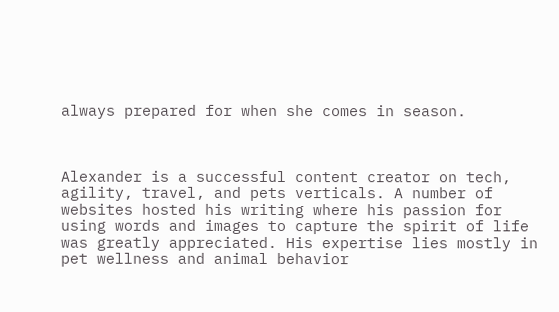always prepared for when she comes in season.



Alexander is a successful content creator on tech, agility, travel, and pets verticals. A number of websites hosted his writing where his passion for using words and images to capture the spirit of life was greatly appreciated. His expertise lies mostly in pet wellness and animal behavior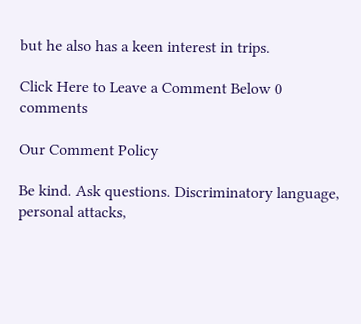but he also has a keen interest in trips.

Click Here to Leave a Comment Below 0 comments

Our Comment Policy

Be kind. Ask questions. Discriminatory language, personal attacks,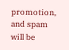promotion, and spam
will be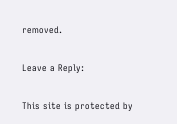removed.

Leave a Reply:

This site is protected by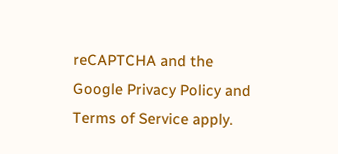reCAPTCHA and the Google Privacy Policy and Terms of Service apply.